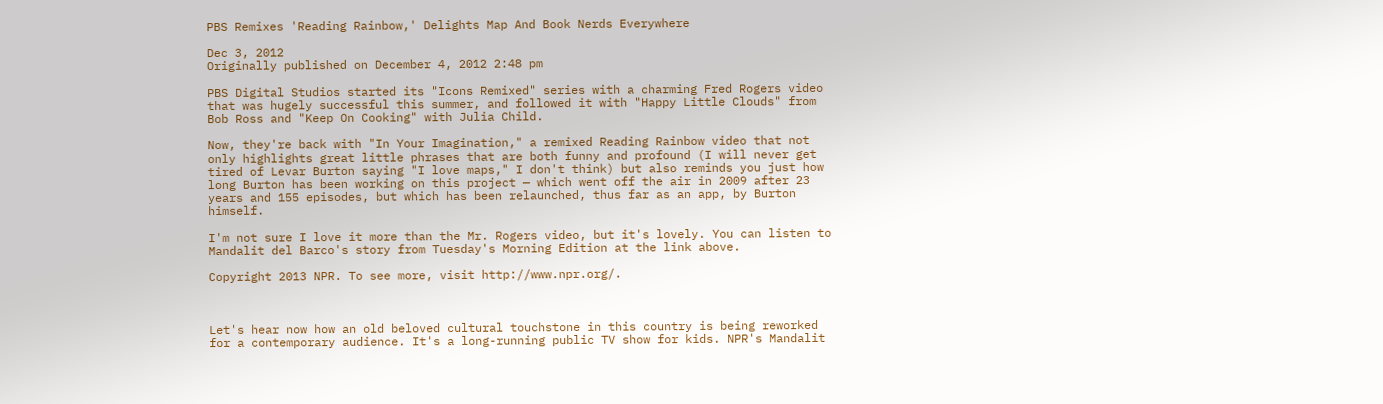PBS Remixes 'Reading Rainbow,' Delights Map And Book Nerds Everywhere

Dec 3, 2012
Originally published on December 4, 2012 2:48 pm

PBS Digital Studios started its "Icons Remixed" series with a charming Fred Rogers video that was hugely successful this summer, and followed it with "Happy Little Clouds" from Bob Ross and "Keep On Cooking" with Julia Child.

Now, they're back with "In Your Imagination," a remixed Reading Rainbow video that not only highlights great little phrases that are both funny and profound (I will never get tired of Levar Burton saying "I love maps," I don't think) but also reminds you just how long Burton has been working on this project — which went off the air in 2009 after 23 years and 155 episodes, but which has been relaunched, thus far as an app, by Burton himself.

I'm not sure I love it more than the Mr. Rogers video, but it's lovely. You can listen to Mandalit del Barco's story from Tuesday's Morning Edition at the link above.

Copyright 2013 NPR. To see more, visit http://www.npr.org/.



Let's hear now how an old beloved cultural touchstone in this country is being reworked for a contemporary audience. It's a long-running public TV show for kids. NPR's Mandalit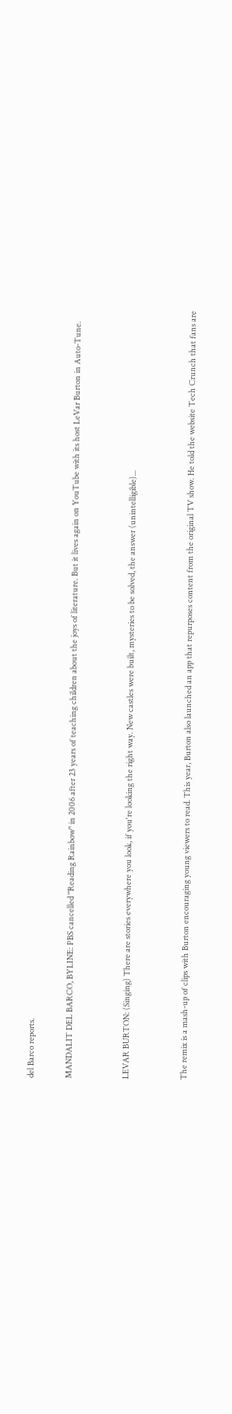del Barco reports.

MANDALIT DEL BARCO, BYLINE: PBS cancelled "Reading Rainbow" in 2006 after 23 years of teaching children about the joys of literature. But it lives again on YouTube with its host LeVar Burton in Auto-Tune.


LEVAR BURTON: (Singing) There are stories everywhere you look, if you're looking the right way. New castles were built, mysteries to be solved, the answer (unintelligible)...


The remix is a mash-up of clips with Burton encouraging young viewers to read. This year, Burton also launched an app that repurposes content from the original TV show. He told the website Tech Crunch that fans are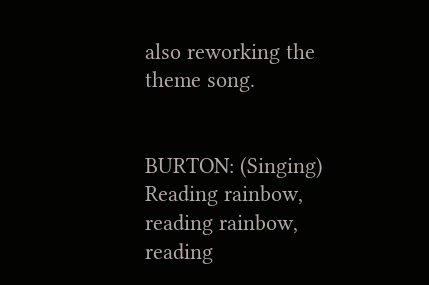also reworking the theme song.


BURTON: (Singing) Reading rainbow, reading rainbow, reading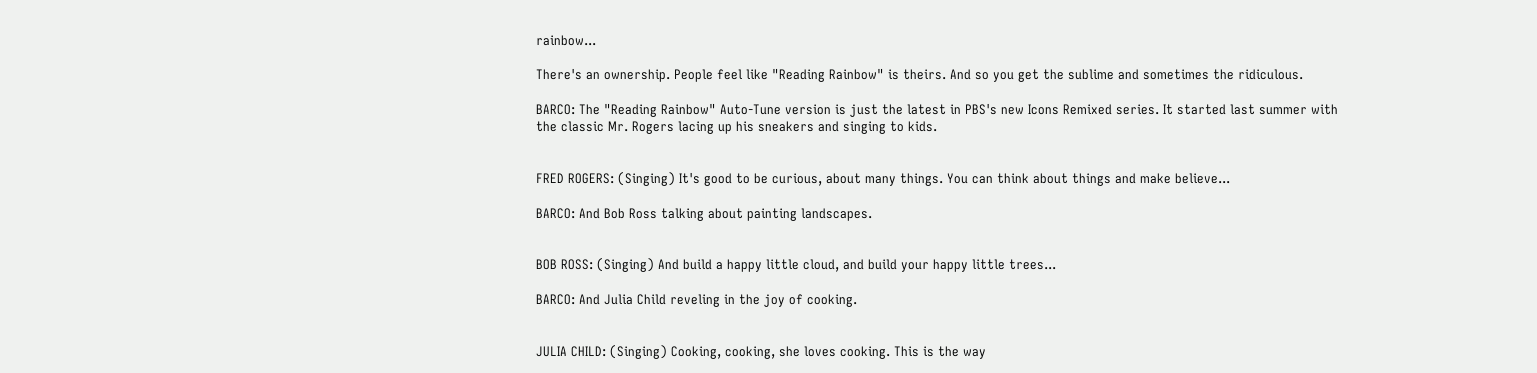rainbow...

There's an ownership. People feel like "Reading Rainbow" is theirs. And so you get the sublime and sometimes the ridiculous.

BARCO: The "Reading Rainbow" Auto-Tune version is just the latest in PBS's new Icons Remixed series. It started last summer with the classic Mr. Rogers lacing up his sneakers and singing to kids.


FRED ROGERS: (Singing) It's good to be curious, about many things. You can think about things and make believe...

BARCO: And Bob Ross talking about painting landscapes.


BOB ROSS: (Singing) And build a happy little cloud, and build your happy little trees...

BARCO: And Julia Child reveling in the joy of cooking.


JULIA CHILD: (Singing) Cooking, cooking, she loves cooking. This is the way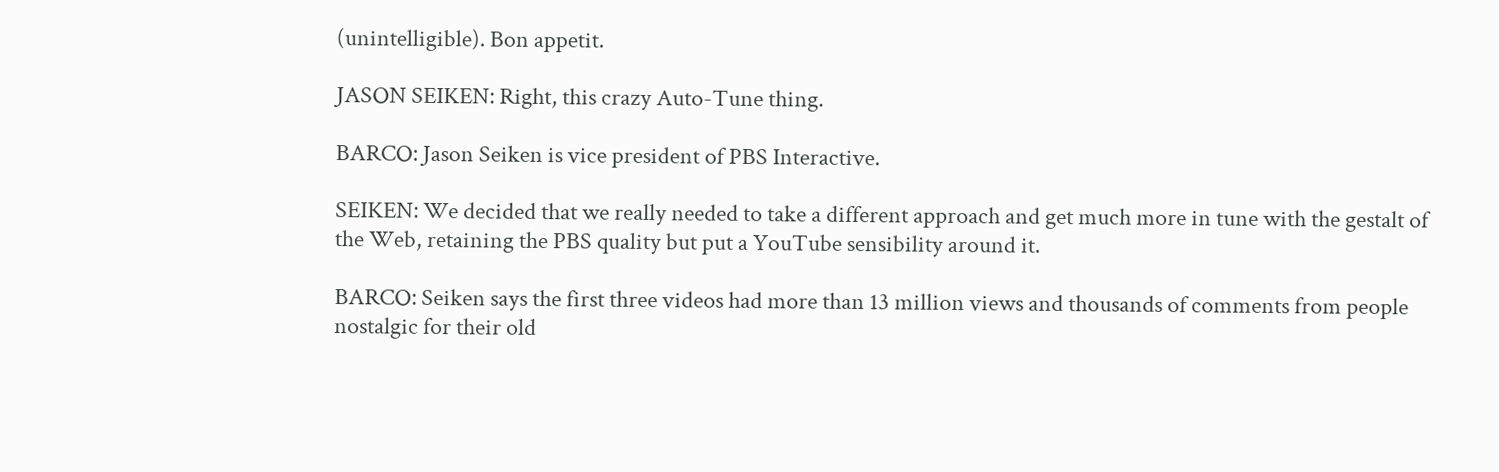(unintelligible). Bon appetit.

JASON SEIKEN: Right, this crazy Auto-Tune thing.

BARCO: Jason Seiken is vice president of PBS Interactive.

SEIKEN: We decided that we really needed to take a different approach and get much more in tune with the gestalt of the Web, retaining the PBS quality but put a YouTube sensibility around it.

BARCO: Seiken says the first three videos had more than 13 million views and thousands of comments from people nostalgic for their old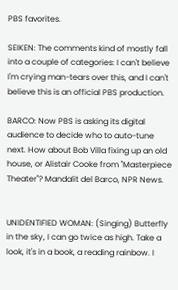PBS favorites.

SEIKEN: The comments kind of mostly fall into a couple of categories: I can't believe I'm crying man-tears over this, and I can't believe this is an official PBS production.

BARCO: Now PBS is asking its digital audience to decide who to auto-tune next. How about Bob Villa fixing up an old house, or Alistair Cooke from "Masterpiece Theater"? Mandalit del Barco, NPR News.


UNIDENTIFIED WOMAN: (Singing) Butterfly in the sky, I can go twice as high. Take a look, it's in a book, a reading rainbow. I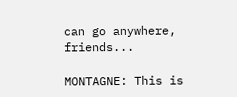can go anywhere, friends...

MONTAGNE: This is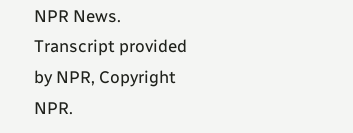NPR News. Transcript provided by NPR, Copyright NPR.